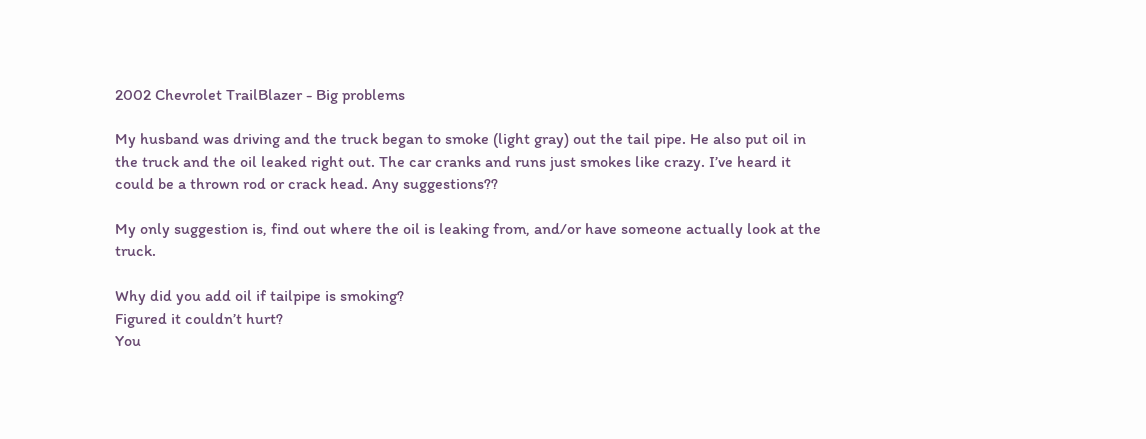2002 Chevrolet TrailBlazer - Big problems

My husband was driving and the truck began to smoke (light gray) out the tail pipe. He also put oil in the truck and the oil leaked right out. The car cranks and runs just smokes like crazy. I’ve heard it could be a thrown rod or crack head. Any suggestions??

My only suggestion is, find out where the oil is leaking from, and/or have someone actually look at the truck.

Why did you add oil if tailpipe is smoking?
Figured it couldn’t hurt?
You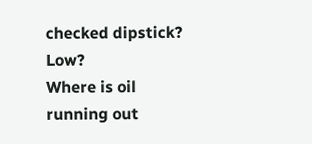checked dipstick? Low?
Where is oil running out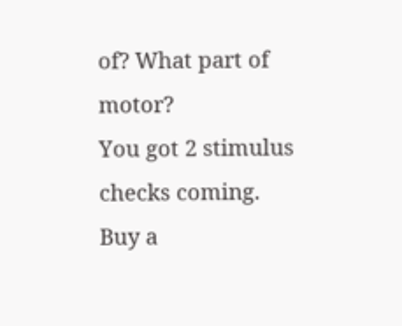of? What part of motor?
You got 2 stimulus checks coming. Buy a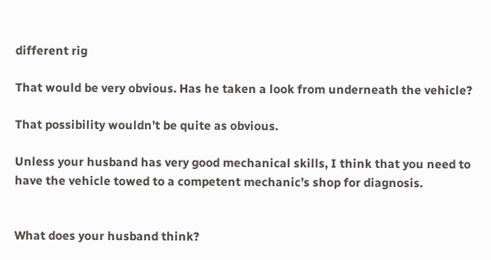different rig

That would be very obvious. Has he taken a look from underneath the vehicle?

That possibility wouldn’t be quite as obvious.

Unless your husband has very good mechanical skills, I think that you need to have the vehicle towed to a competent mechanic’s shop for diagnosis.


What does your husband think?